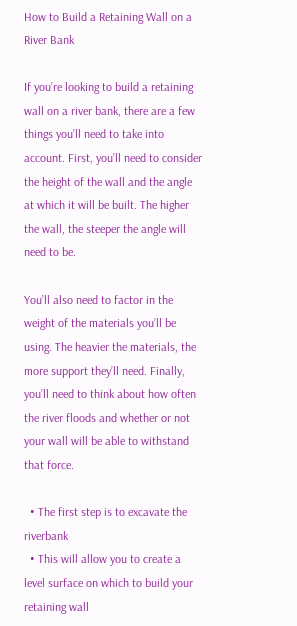How to Build a Retaining Wall on a River Bank

If you’re looking to build a retaining wall on a river bank, there are a few things you’ll need to take into account. First, you’ll need to consider the height of the wall and the angle at which it will be built. The higher the wall, the steeper the angle will need to be.

You’ll also need to factor in the weight of the materials you’ll be using. The heavier the materials, the more support they’ll need. Finally, you’ll need to think about how often the river floods and whether or not your wall will be able to withstand that force.

  • The first step is to excavate the riverbank
  • This will allow you to create a level surface on which to build your retaining wall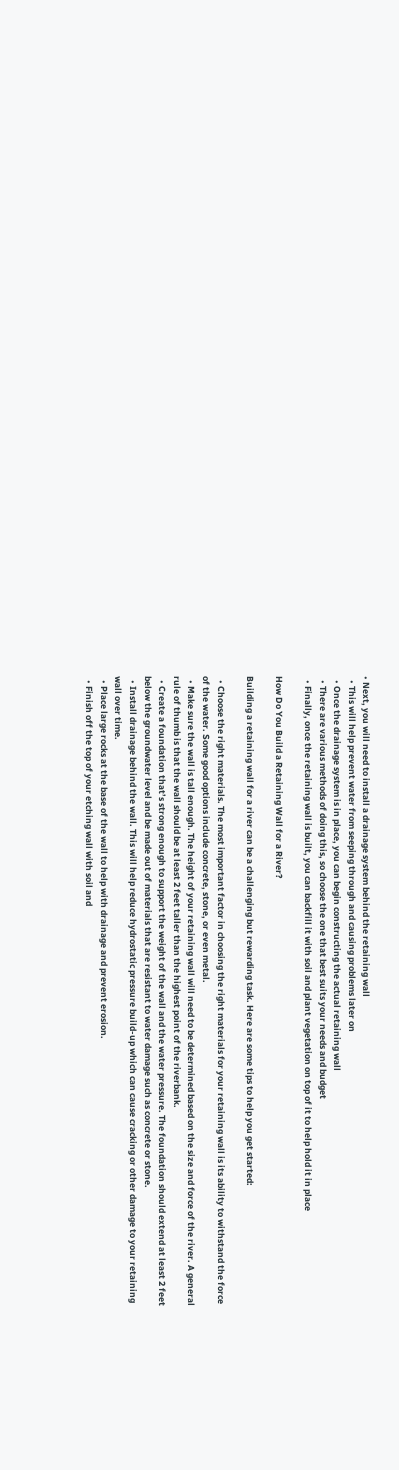• Next, you will need to install a drainage system behind the retaining wall
  • This will help prevent water from seeping through and causing problems later on
  • Once the drainage system is in place, you can begin constructing the actual retaining wall
  • There are various methods of doing this, so choose the one that best suits your needs and budget
  • Finally, once the retaining wall is built, you can backfill it with soil and plant vegetation on top of it to help hold it in place

How Do You Build a Retaining Wall for a River?

Building a retaining wall for a river can be a challenging but rewarding task. Here are some tips to help you get started:

  • Choose the right materials. The most important factor in choosing the right materials for your retaining wall is its ability to withstand the force of the water. Some good options include concrete, stone, or even metal.
  • Make sure the wall is tall enough. The height of your retaining wall will need to be determined based on the size and force of the river. A general rule of thumb is that the wall should be at least 2 feet taller than the highest point of the riverbank.
  • Create a foundation that’s strong enough to support the weight of the wall and the water pressure. The foundation should extend at least 2 feet below the groundwater level and be made out of materials that are resistant to water damage such as concrete or stone.
  • Install drainage behind the wall. This will help reduce hydrostatic pressure build-up which can cause cracking or other damage to your retaining wall over time.
  • Place large rocks at the base of the wall to help with drainage and prevent erosion.
  • Finish off the top of your etching wall with soil and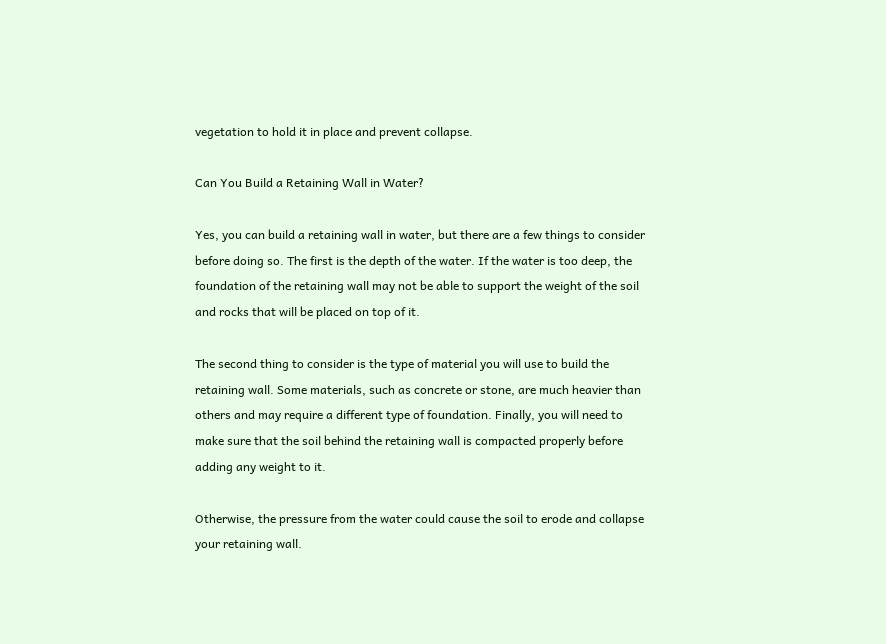vegetation to hold it in place and prevent collapse.

Can You Build a Retaining Wall in Water?

Yes, you can build a retaining wall in water, but there are a few things to consider before doing so. The first is the depth of the water. If the water is too deep, the foundation of the retaining wall may not be able to support the weight of the soil and rocks that will be placed on top of it.

The second thing to consider is the type of material you will use to build the retaining wall. Some materials, such as concrete or stone, are much heavier than others and may require a different type of foundation. Finally, you will need to make sure that the soil behind the retaining wall is compacted properly before adding any weight to it.

Otherwise, the pressure from the water could cause the soil to erode and collapse your retaining wall.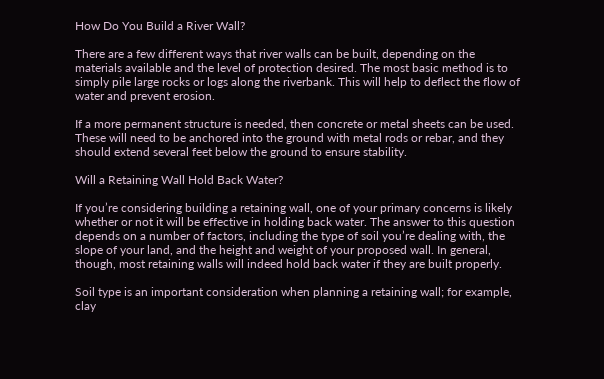How Do You Build a River Wall?

There are a few different ways that river walls can be built, depending on the materials available and the level of protection desired. The most basic method is to simply pile large rocks or logs along the riverbank. This will help to deflect the flow of water and prevent erosion.

If a more permanent structure is needed, then concrete or metal sheets can be used. These will need to be anchored into the ground with metal rods or rebar, and they should extend several feet below the ground to ensure stability.

Will a Retaining Wall Hold Back Water?

If you’re considering building a retaining wall, one of your primary concerns is likely whether or not it will be effective in holding back water. The answer to this question depends on a number of factors, including the type of soil you’re dealing with, the slope of your land, and the height and weight of your proposed wall. In general, though, most retaining walls will indeed hold back water if they are built properly.

Soil type is an important consideration when planning a retaining wall; for example, clay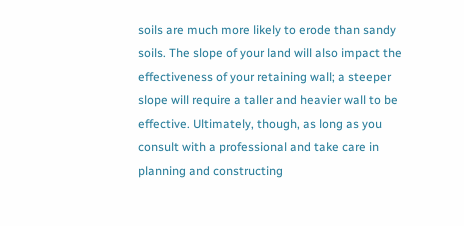soils are much more likely to erode than sandy soils. The slope of your land will also impact the effectiveness of your retaining wall; a steeper slope will require a taller and heavier wall to be effective. Ultimately, though, as long as you consult with a professional and take care in planning and constructing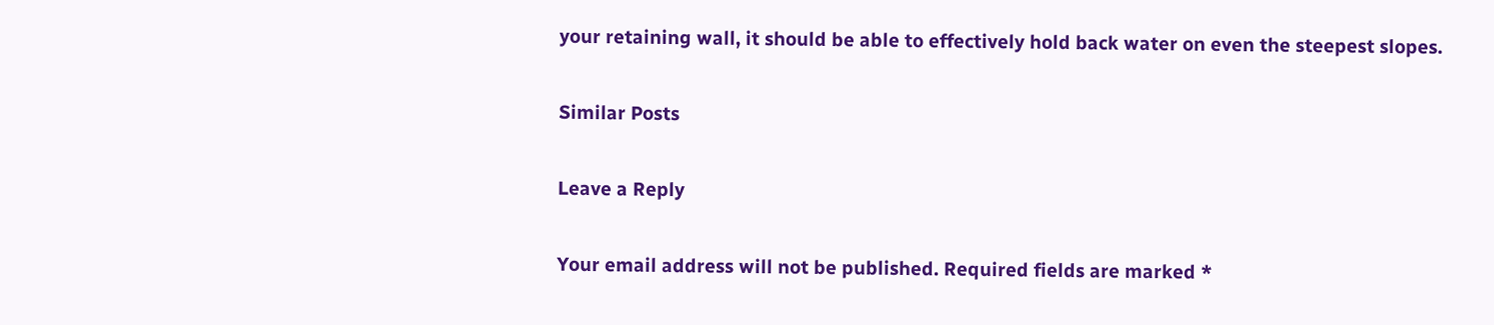your retaining wall, it should be able to effectively hold back water on even the steepest slopes.

Similar Posts

Leave a Reply

Your email address will not be published. Required fields are marked *